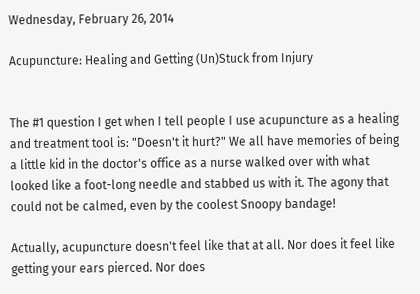Wednesday, February 26, 2014

Acupuncture: Healing and Getting (Un)Stuck from Injury


The #1 question I get when I tell people I use acupuncture as a healing and treatment tool is: "Doesn't it hurt?" We all have memories of being a little kid in the doctor's office as a nurse walked over with what looked like a foot-long needle and stabbed us with it. The agony that could not be calmed, even by the coolest Snoopy bandage!

Actually, acupuncture doesn't feel like that at all. Nor does it feel like getting your ears pierced. Nor does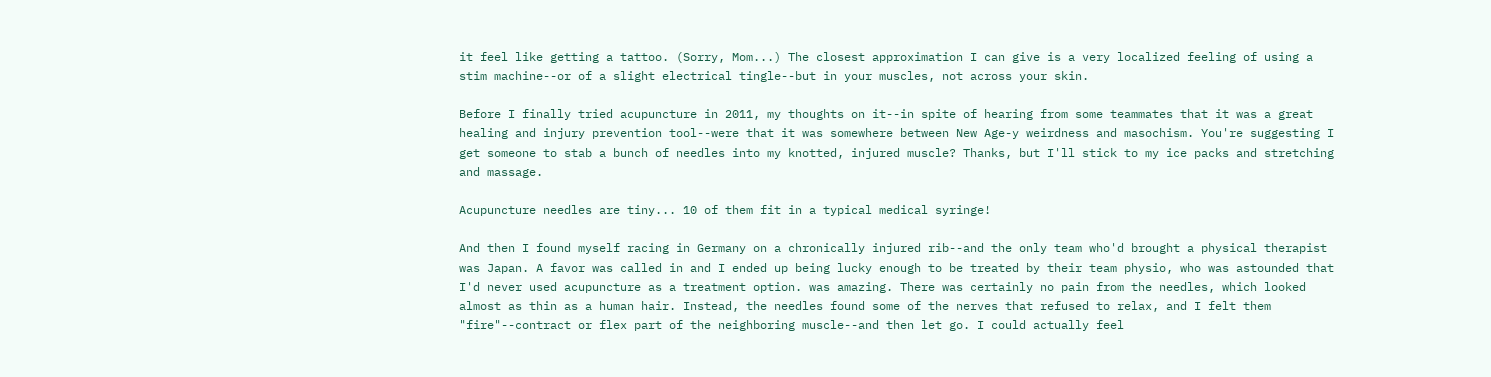it feel like getting a tattoo. (Sorry, Mom...) The closest approximation I can give is a very localized feeling of using a stim machine--or of a slight electrical tingle--but in your muscles, not across your skin.

Before I finally tried acupuncture in 2011, my thoughts on it--in spite of hearing from some teammates that it was a great healing and injury prevention tool--were that it was somewhere between New Age-y weirdness and masochism. You're suggesting I get someone to stab a bunch of needles into my knotted, injured muscle? Thanks, but I'll stick to my ice packs and stretching and massage.

Acupuncture needles are tiny... 10 of them fit in a typical medical syringe!

And then I found myself racing in Germany on a chronically injured rib--and the only team who'd brought a physical therapist was Japan. A favor was called in and I ended up being lucky enough to be treated by their team physio, who was astounded that I'd never used acupuncture as a treatment option. was amazing. There was certainly no pain from the needles, which looked almost as thin as a human hair. Instead, the needles found some of the nerves that refused to relax, and I felt them "fire"--contract or flex part of the neighboring muscle--and then let go. I could actually feel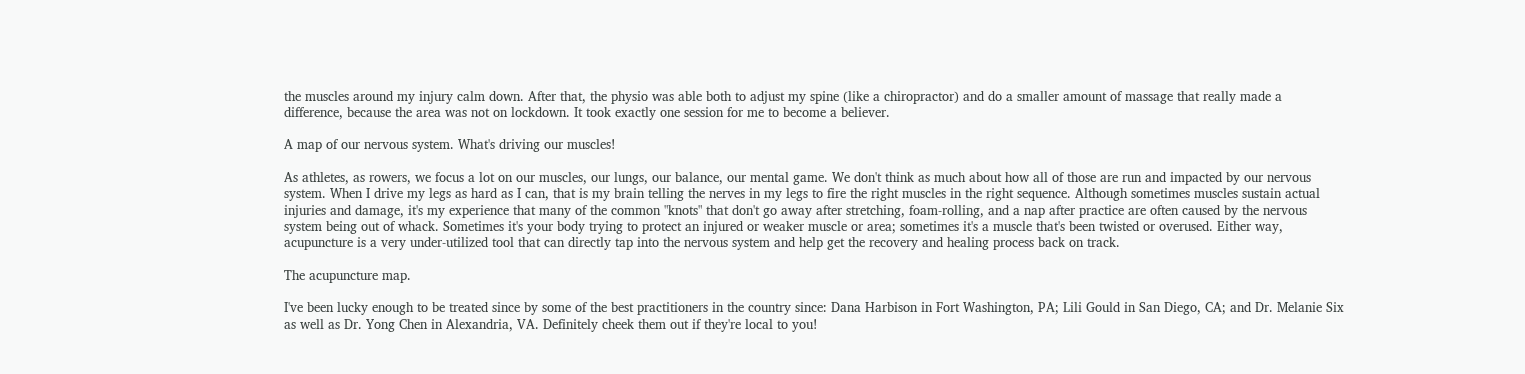the muscles around my injury calm down. After that, the physio was able both to adjust my spine (like a chiropractor) and do a smaller amount of massage that really made a difference, because the area was not on lockdown. It took exactly one session for me to become a believer.

A map of our nervous system. What's driving our muscles!

As athletes, as rowers, we focus a lot on our muscles, our lungs, our balance, our mental game. We don't think as much about how all of those are run and impacted by our nervous system. When I drive my legs as hard as I can, that is my brain telling the nerves in my legs to fire the right muscles in the right sequence. Although sometimes muscles sustain actual injuries and damage, it's my experience that many of the common "knots" that don't go away after stretching, foam-rolling, and a nap after practice are often caused by the nervous system being out of whack. Sometimes it's your body trying to protect an injured or weaker muscle or area; sometimes it's a muscle that's been twisted or overused. Either way, acupuncture is a very under-utilized tool that can directly tap into the nervous system and help get the recovery and healing process back on track.

The acupuncture map.

I've been lucky enough to be treated since by some of the best practitioners in the country since: Dana Harbison in Fort Washington, PA; Lili Gould in San Diego, CA; and Dr. Melanie Six as well as Dr. Yong Chen in Alexandria, VA. Definitely cheek them out if they're local to you!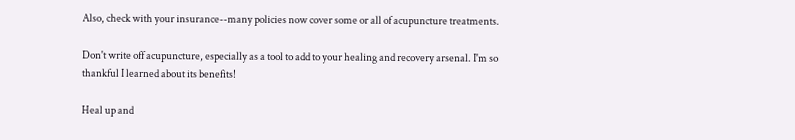Also, check with your insurance--many policies now cover some or all of acupuncture treatments.

Don't write off acupuncture, especially as a tool to add to your healing and recovery arsenal. I'm so thankful I learned about its benefits!

Heal up and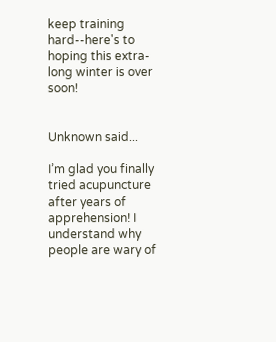keep training hard--here's to hoping this extra-long winter is over soon!


Unknown said...

I’m glad you finally tried acupuncture after years of apprehension! I understand why people are wary of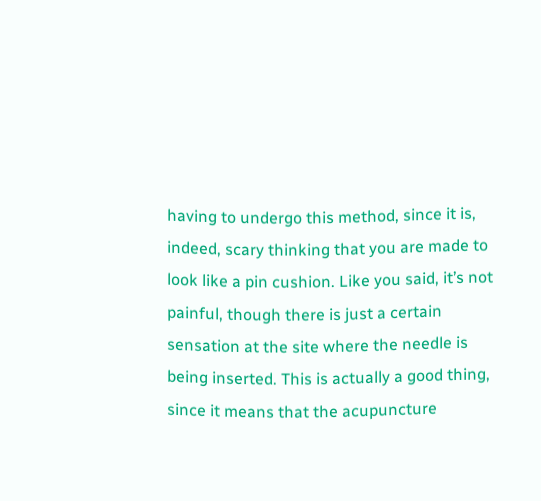having to undergo this method, since it is, indeed, scary thinking that you are made to look like a pin cushion. Like you said, it’s not painful, though there is just a certain sensation at the site where the needle is being inserted. This is actually a good thing, since it means that the acupuncture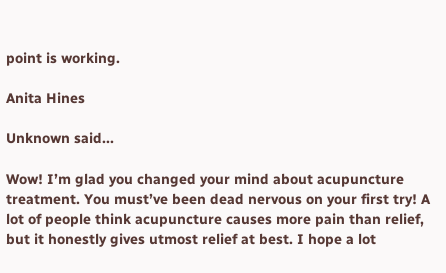point is working.

Anita Hines

Unknown said...

Wow! I’m glad you changed your mind about acupuncture treatment. You must’ve been dead nervous on your first try! A lot of people think acupuncture causes more pain than relief, but it honestly gives utmost relief at best. I hope a lot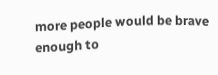more people would be brave enough to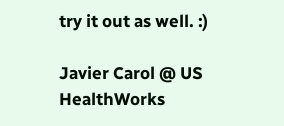try it out as well. :)

Javier Carol @ US HealthWorks